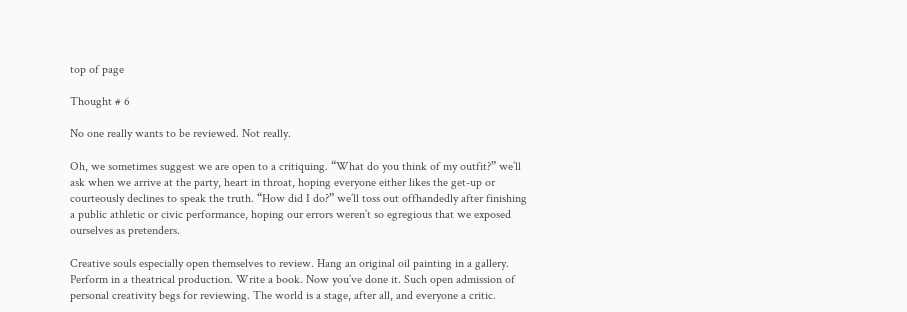top of page

Thought # 6

No one really wants to be reviewed. Not really.

Oh, we sometimes suggest we are open to a critiquing. “What do you think of my outfit?” we’ll ask when we arrive at the party, heart in throat, hoping everyone either likes the get-up or courteously declines to speak the truth. “How did I do?” we’ll toss out offhandedly after finishing a public athletic or civic performance, hoping our errors weren’t so egregious that we exposed ourselves as pretenders.

Creative souls especially open themselves to review. Hang an original oil painting in a gallery. Perform in a theatrical production. Write a book. Now you’ve done it. Such open admission of personal creativity begs for reviewing. The world is a stage, after all, and everyone a critic.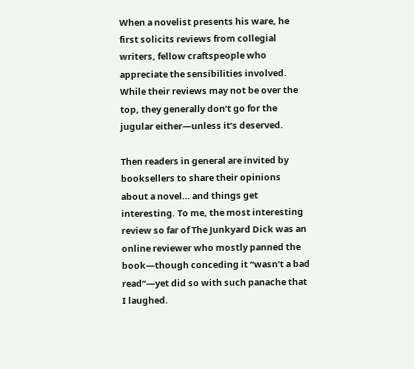When a novelist presents his ware, he first solicits reviews from collegial writers, fellow craftspeople who appreciate the sensibilities involved. While their reviews may not be over the top, they generally don’t go for the jugular either—unless it’s deserved.

Then readers in general are invited by booksellers to share their opinions about a novel… and things get interesting. To me, the most interesting review so far of The Junkyard Dick was an online reviewer who mostly panned the book—though conceding it “wasn’t a bad read”—yet did so with such panache that I laughed.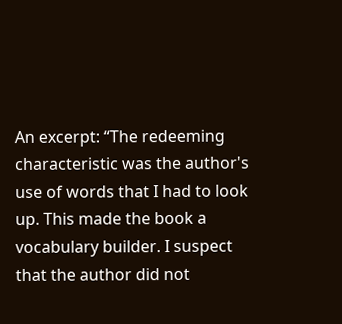An excerpt: “The redeeming characteristic was the author's use of words that I had to look up. This made the book a vocabulary builder. I suspect that the author did not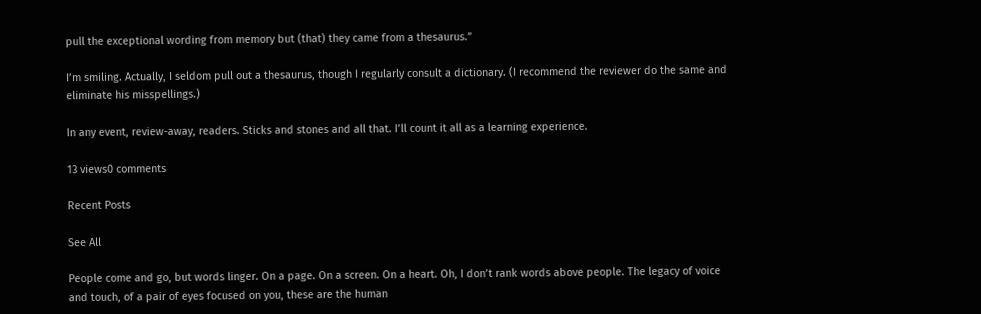pull the exceptional wording from memory but (that) they came from a thesaurus.”

I’m smiling. Actually, I seldom pull out a thesaurus, though I regularly consult a dictionary. (I recommend the reviewer do the same and eliminate his misspellings.)

In any event, review-away, readers. Sticks and stones and all that. I’ll count it all as a learning experience.

13 views0 comments

Recent Posts

See All

People come and go, but words linger. On a page. On a screen. On a heart. Oh, I don’t rank words above people. The legacy of voice and touch, of a pair of eyes focused on you, these are the human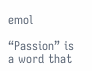emol

“Passion” is a word that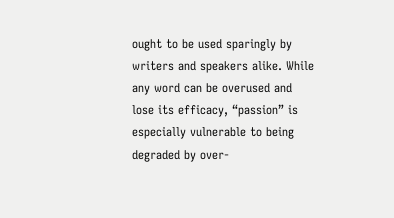ought to be used sparingly by writers and speakers alike. While any word can be overused and lose its efficacy, “passion” is especially vulnerable to being degraded by over-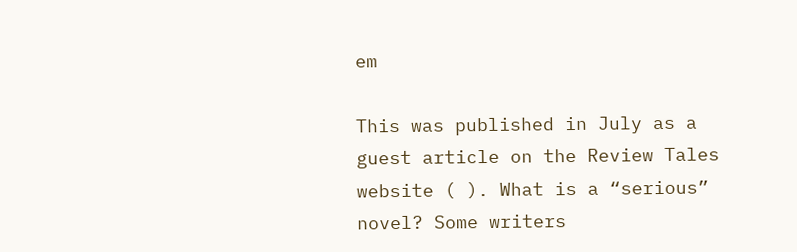em

This was published in July as a guest article on the Review Tales website ( ). What is a “serious” novel? Some writers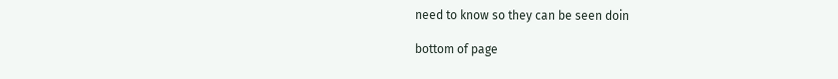need to know so they can be seen doin

bottom of page